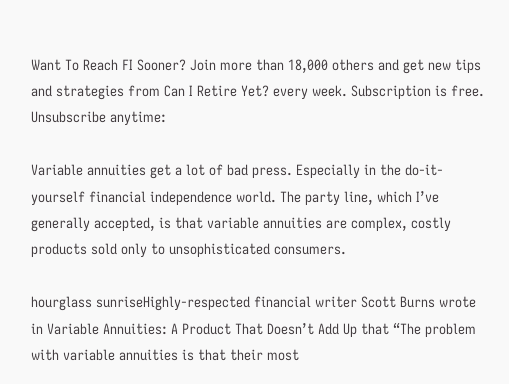Want To Reach FI Sooner? Join more than 18,000 others and get new tips and strategies from Can I Retire Yet? every week. Subscription is free. Unsubscribe anytime:

Variable annuities get a lot of bad press. Especially in the do-it-yourself financial independence world. The party line, which I’ve generally accepted, is that variable annuities are complex, costly products sold only to unsophisticated consumers.

hourglass sunriseHighly-respected financial writer Scott Burns wrote in Variable Annuities: A Product That Doesn’t Add Up that “The problem with variable annuities is that their most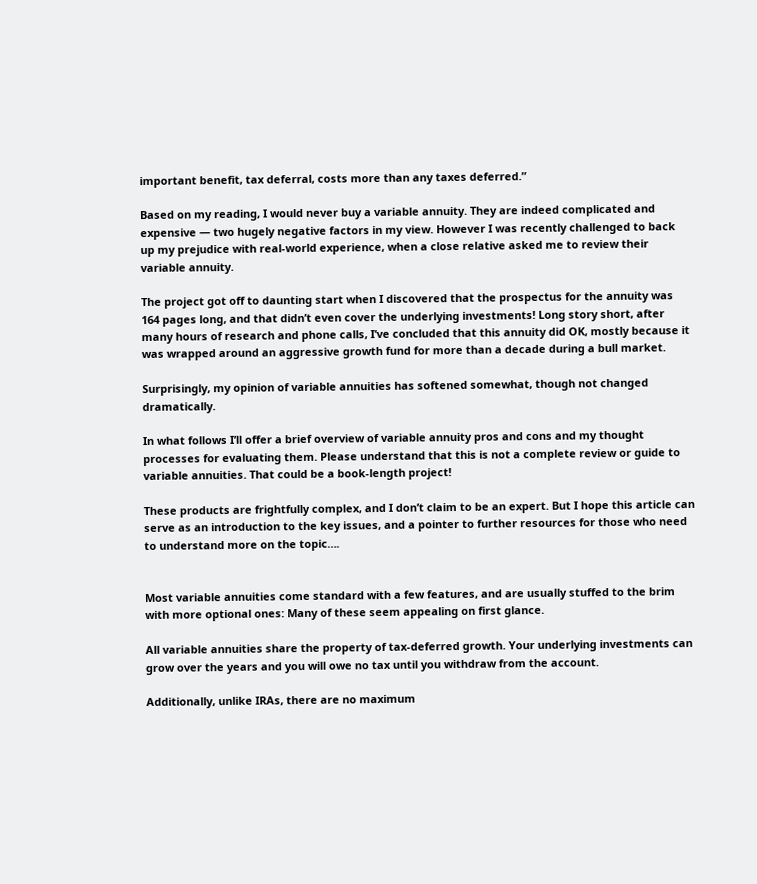important benefit, tax deferral, costs more than any taxes deferred.”

Based on my reading, I would never buy a variable annuity. They are indeed complicated and expensive — two hugely negative factors in my view. However I was recently challenged to back up my prejudice with real-world experience, when a close relative asked me to review their variable annuity.

The project got off to daunting start when I discovered that the prospectus for the annuity was 164 pages long, and that didn’t even cover the underlying investments! Long story short, after many hours of research and phone calls, I’ve concluded that this annuity did OK, mostly because it was wrapped around an aggressive growth fund for more than a decade during a bull market.

Surprisingly, my opinion of variable annuities has softened somewhat, though not changed dramatically.

In what follows I’ll offer a brief overview of variable annuity pros and cons and my thought processes for evaluating them. Please understand that this is not a complete review or guide to variable annuities. That could be a book-length project!

These products are frightfully complex, and I don’t claim to be an expert. But I hope this article can serve as an introduction to the key issues, and a pointer to further resources for those who need to understand more on the topic….


Most variable annuities come standard with a few features, and are usually stuffed to the brim with more optional ones: Many of these seem appealing on first glance.

All variable annuities share the property of tax-deferred growth. Your underlying investments can grow over the years and you will owe no tax until you withdraw from the account.

Additionally, unlike IRAs, there are no maximum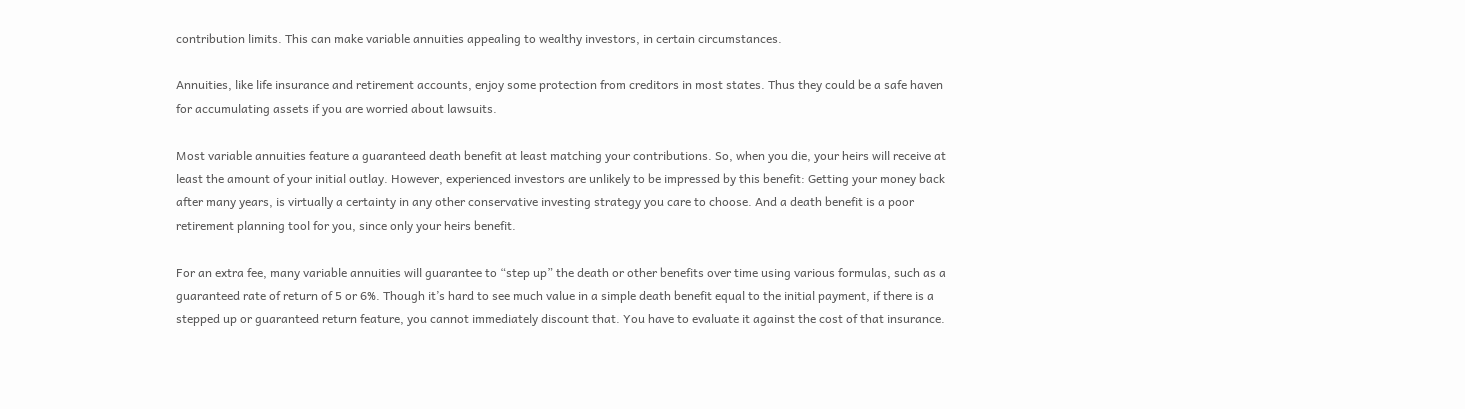contribution limits. This can make variable annuities appealing to wealthy investors, in certain circumstances.

Annuities, like life insurance and retirement accounts, enjoy some protection from creditors in most states. Thus they could be a safe haven for accumulating assets if you are worried about lawsuits.

Most variable annuities feature a guaranteed death benefit at least matching your contributions. So, when you die, your heirs will receive at least the amount of your initial outlay. However, experienced investors are unlikely to be impressed by this benefit: Getting your money back after many years, is virtually a certainty in any other conservative investing strategy you care to choose. And a death benefit is a poor retirement planning tool for you, since only your heirs benefit.

For an extra fee, many variable annuities will guarantee to “step up” the death or other benefits over time using various formulas, such as a guaranteed rate of return of 5 or 6%. Though it’s hard to see much value in a simple death benefit equal to the initial payment, if there is a stepped up or guaranteed return feature, you cannot immediately discount that. You have to evaluate it against the cost of that insurance.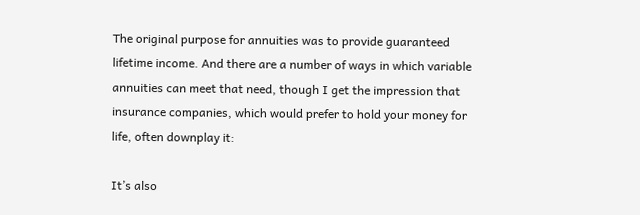The original purpose for annuities was to provide guaranteed lifetime income. And there are a number of ways in which variable annuities can meet that need, though I get the impression that insurance companies, which would prefer to hold your money for life, often downplay it:

It’s also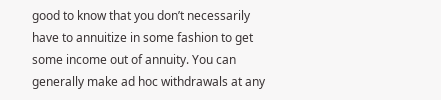good to know that you don’t necessarily have to annuitize in some fashion to get some income out of annuity. You can generally make ad hoc withdrawals at any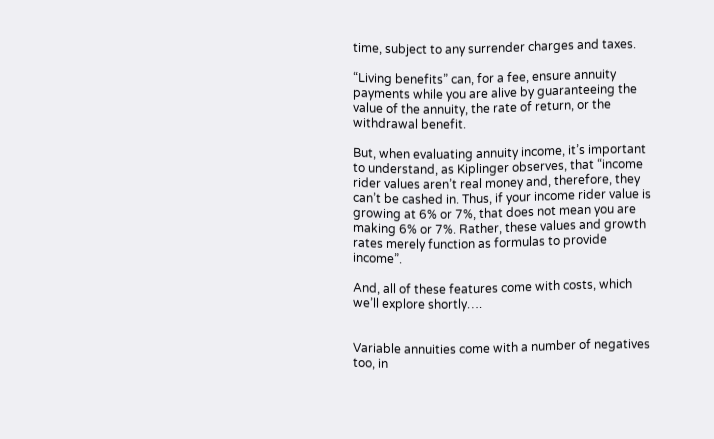time, subject to any surrender charges and taxes.

“Living benefits” can, for a fee, ensure annuity payments while you are alive by guaranteeing the value of the annuity, the rate of return, or the withdrawal benefit.

But, when evaluating annuity income, it’s important to understand, as Kiplinger observes, that “income rider values aren’t real money and, therefore, they can’t be cashed in. Thus, if your income rider value is growing at 6% or 7%, that does not mean you are making 6% or 7%. Rather, these values and growth rates merely function as formulas to provide income”.

And, all of these features come with costs, which we’ll explore shortly….


Variable annuities come with a number of negatives too, in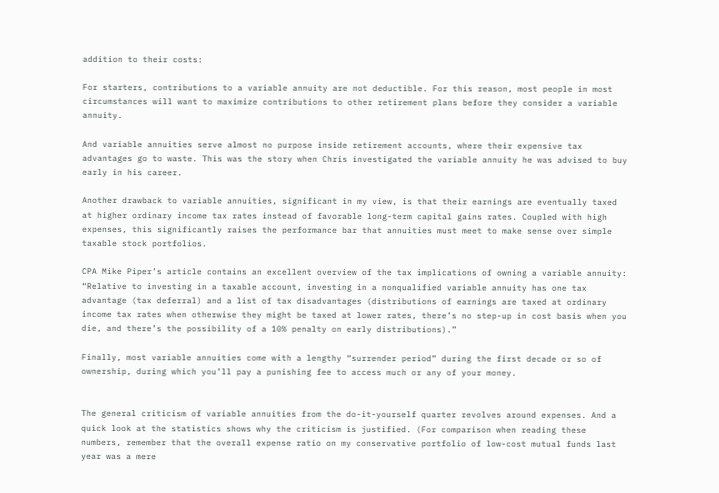addition to their costs:

For starters, contributions to a variable annuity are not deductible. For this reason, most people in most circumstances will want to maximize contributions to other retirement plans before they consider a variable annuity.

And variable annuities serve almost no purpose inside retirement accounts, where their expensive tax advantages go to waste. This was the story when Chris investigated the variable annuity he was advised to buy early in his career.

Another drawback to variable annuities, significant in my view, is that their earnings are eventually taxed at higher ordinary income tax rates instead of favorable long-term capital gains rates. Coupled with high expenses, this significantly raises the performance bar that annuities must meet to make sense over simple taxable stock portfolios.

CPA Mike Piper’s article contains an excellent overview of the tax implications of owning a variable annuity: “Relative to investing in a taxable account, investing in a nonqualified variable annuity has one tax advantage (tax deferral) and a list of tax disadvantages (distributions of earnings are taxed at ordinary income tax rates when otherwise they might be taxed at lower rates, there’s no step-up in cost basis when you die, and there’s the possibility of a 10% penalty on early distributions).”

Finally, most variable annuities come with a lengthy “surrender period” during the first decade or so of ownership, during which you’ll pay a punishing fee to access much or any of your money.


The general criticism of variable annuities from the do-it-yourself quarter revolves around expenses. And a quick look at the statistics shows why the criticism is justified. (For comparison when reading these numbers, remember that the overall expense ratio on my conservative portfolio of low-cost mutual funds last year was a mere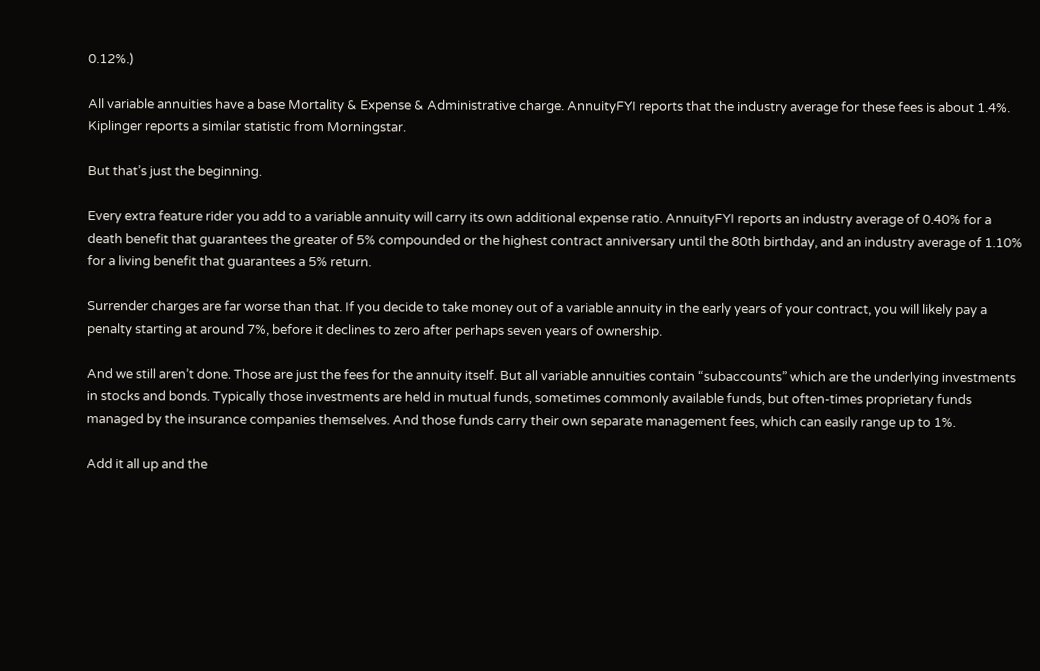0.12%.)

All variable annuities have a base Mortality & Expense & Administrative charge. AnnuityFYI reports that the industry average for these fees is about 1.4%. Kiplinger reports a similar statistic from Morningstar.

But that’s just the beginning.

Every extra feature rider you add to a variable annuity will carry its own additional expense ratio. AnnuityFYI reports an industry average of 0.40% for a death benefit that guarantees the greater of 5% compounded or the highest contract anniversary until the 80th birthday, and an industry average of 1.10% for a living benefit that guarantees a 5% return.

Surrender charges are far worse than that. If you decide to take money out of a variable annuity in the early years of your contract, you will likely pay a penalty starting at around 7%, before it declines to zero after perhaps seven years of ownership.

And we still aren’t done. Those are just the fees for the annuity itself. But all variable annuities contain “subaccounts” which are the underlying investments in stocks and bonds. Typically those investments are held in mutual funds, sometimes commonly available funds, but often-times proprietary funds managed by the insurance companies themselves. And those funds carry their own separate management fees, which can easily range up to 1%.

Add it all up and the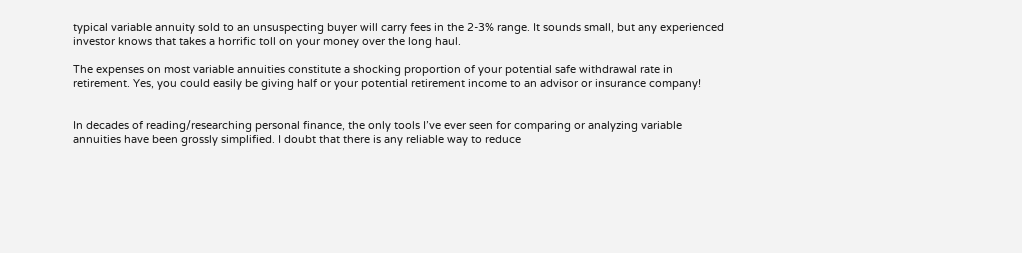typical variable annuity sold to an unsuspecting buyer will carry fees in the 2-3% range. It sounds small, but any experienced investor knows that takes a horrific toll on your money over the long haul.

The expenses on most variable annuities constitute a shocking proportion of your potential safe withdrawal rate in retirement. Yes, you could easily be giving half or your potential retirement income to an advisor or insurance company!


In decades of reading/researching personal finance, the only tools I’ve ever seen for comparing or analyzing variable annuities have been grossly simplified. I doubt that there is any reliable way to reduce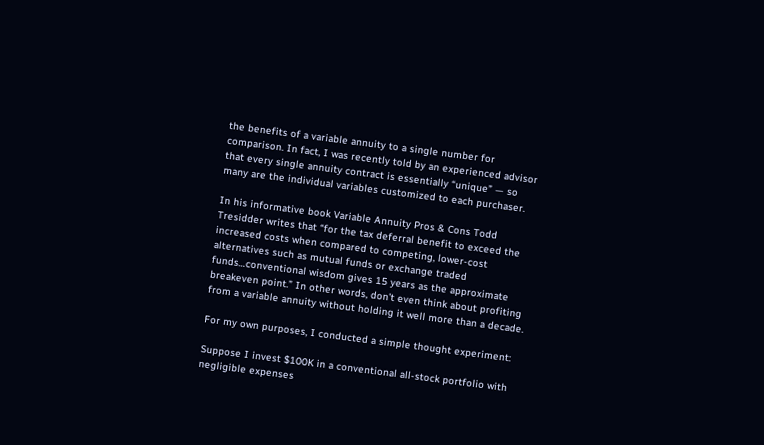the benefits of a variable annuity to a single number for comparison. In fact, I was recently told by an experienced advisor that every single annuity contract is essentially “unique” — so many are the individual variables customized to each purchaser.

In his informative book Variable Annuity Pros & Cons Todd Tresidder writes that “for the tax deferral benefit to exceed the increased costs when compared to competing, lower-cost alternatives such as mutual funds or exchange traded funds…conventional wisdom gives 15 years as the approximate breakeven point.” In other words, don’t even think about profiting from a variable annuity without holding it well more than a decade.

For my own purposes, I conducted a simple thought experiment:

Suppose I invest $100K in a conventional all-stock portfolio with negligible expenses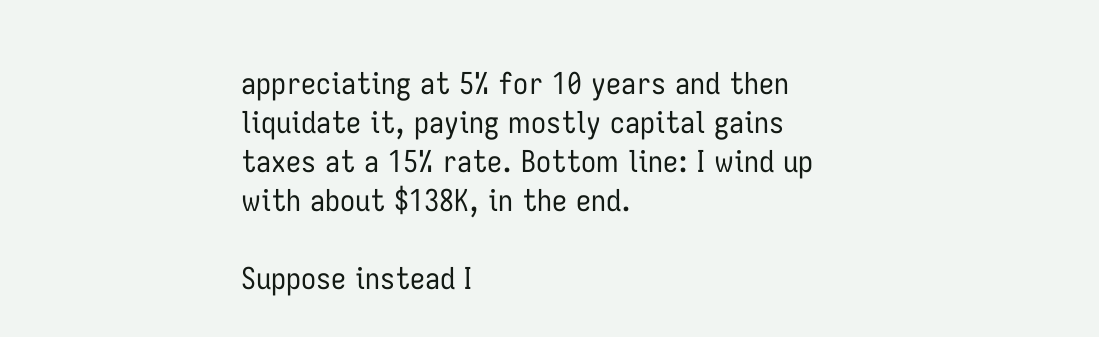appreciating at 5% for 10 years and then liquidate it, paying mostly capital gains taxes at a 15% rate. Bottom line: I wind up with about $138K, in the end.

Suppose instead I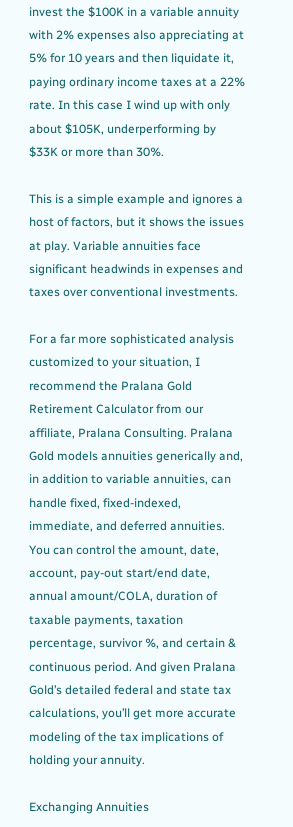invest the $100K in a variable annuity with 2% expenses also appreciating at 5% for 10 years and then liquidate it, paying ordinary income taxes at a 22% rate. In this case I wind up with only about $105K, underperforming by $33K or more than 30%.

This is a simple example and ignores a host of factors, but it shows the issues at play. Variable annuities face significant headwinds in expenses and taxes over conventional investments.

For a far more sophisticated analysis customized to your situation, I recommend the Pralana Gold Retirement Calculator from our affiliate, Pralana Consulting. Pralana Gold models annuities generically and, in addition to variable annuities, can handle fixed, fixed-indexed, immediate, and deferred annuities. You can control the amount, date, account, pay-out start/end date, annual amount/COLA, duration of taxable payments, taxation percentage, survivor %, and certain & continuous period. And given Pralana Gold’s detailed federal and state tax calculations, you’ll get more accurate modeling of the tax implications of holding your annuity.

Exchanging Annuities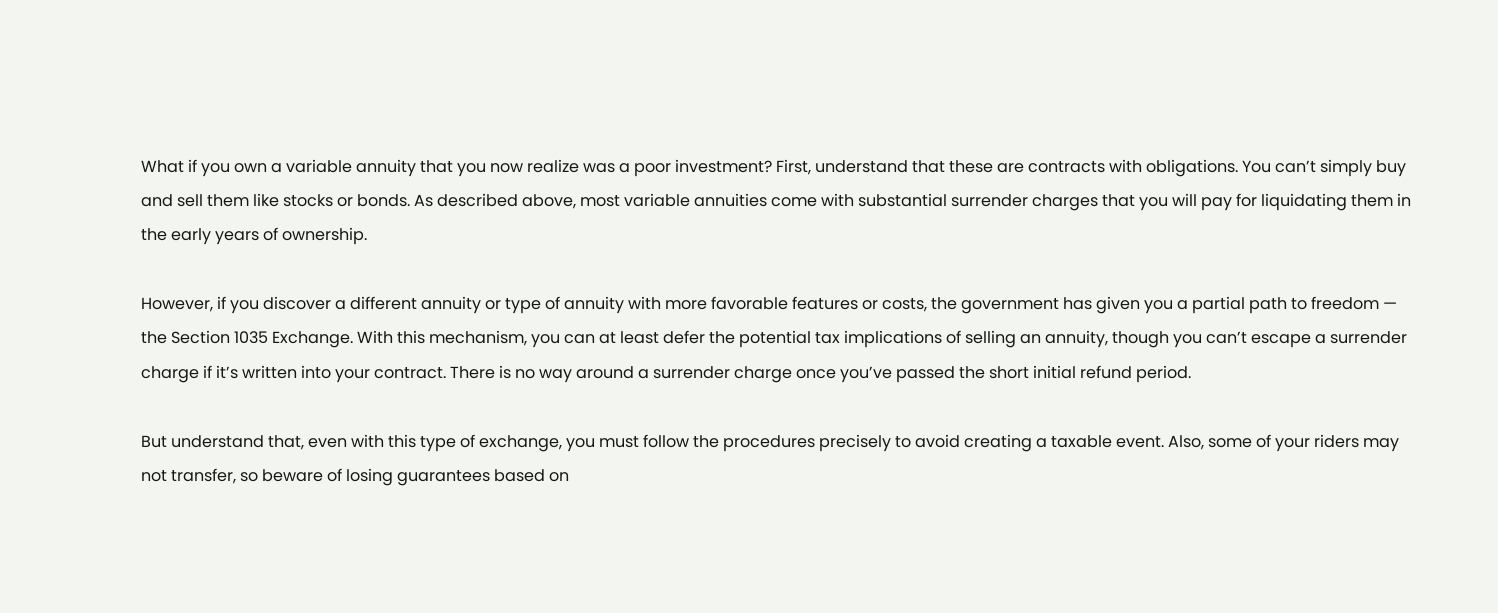What if you own a variable annuity that you now realize was a poor investment? First, understand that these are contracts with obligations. You can’t simply buy and sell them like stocks or bonds. As described above, most variable annuities come with substantial surrender charges that you will pay for liquidating them in the early years of ownership.

However, if you discover a different annuity or type of annuity with more favorable features or costs, the government has given you a partial path to freedom — the Section 1035 Exchange. With this mechanism, you can at least defer the potential tax implications of selling an annuity, though you can’t escape a surrender charge if it’s written into your contract. There is no way around a surrender charge once you’ve passed the short initial refund period.

But understand that, even with this type of exchange, you must follow the procedures precisely to avoid creating a taxable event. Also, some of your riders may not transfer, so beware of losing guarantees based on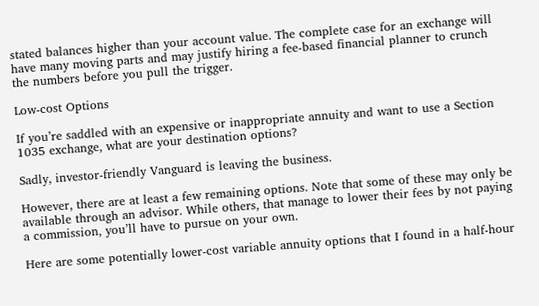stated balances higher than your account value. The complete case for an exchange will have many moving parts and may justify hiring a fee-based financial planner to crunch the numbers before you pull the trigger.

Low-cost Options

If you’re saddled with an expensive or inappropriate annuity and want to use a Section 1035 exchange, what are your destination options?

Sadly, investor-friendly Vanguard is leaving the business.

However, there are at least a few remaining options. Note that some of these may only be available through an advisor. While others, that manage to lower their fees by not paying a commission, you’ll have to pursue on your own.

Here are some potentially lower-cost variable annuity options that I found in a half-hour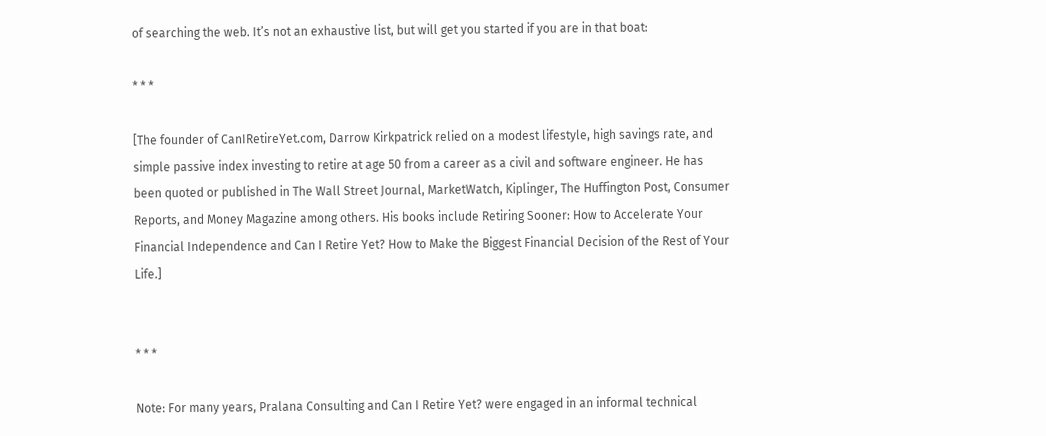of searching the web. It’s not an exhaustive list, but will get you started if you are in that boat:

* * *

[The founder of CanIRetireYet.com, Darrow Kirkpatrick relied on a modest lifestyle, high savings rate, and simple passive index investing to retire at age 50 from a career as a civil and software engineer. He has been quoted or published in The Wall Street Journal, MarketWatch, Kiplinger, The Huffington Post, Consumer Reports, and Money Magazine among others. His books include Retiring Sooner: How to Accelerate Your Financial Independence and Can I Retire Yet? How to Make the Biggest Financial Decision of the Rest of Your Life.]


* * *

Note: For many years, Pralana Consulting and Can I Retire Yet? were engaged in an informal technical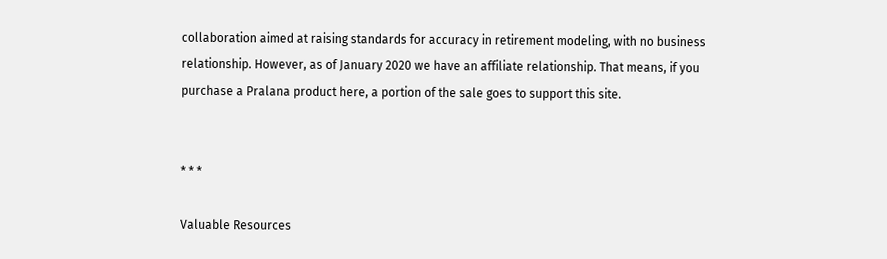collaboration aimed at raising standards for accuracy in retirement modeling, with no business relationship. However, as of January 2020 we have an affiliate relationship. That means, if you purchase a Pralana product here, a portion of the sale goes to support this site.


* * *

Valuable Resources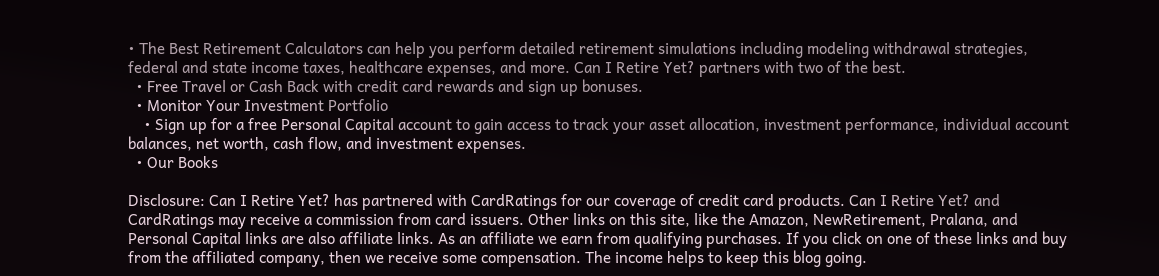• The Best Retirement Calculators can help you perform detailed retirement simulations including modeling withdrawal strategies, federal and state income taxes, healthcare expenses, and more. Can I Retire Yet? partners with two of the best.
  • Free Travel or Cash Back with credit card rewards and sign up bonuses.
  • Monitor Your Investment Portfolio
    • Sign up for a free Personal Capital account to gain access to track your asset allocation, investment performance, individual account balances, net worth, cash flow, and investment expenses.
  • Our Books

Disclosure: Can I Retire Yet? has partnered with CardRatings for our coverage of credit card products. Can I Retire Yet? and CardRatings may receive a commission from card issuers. Other links on this site, like the Amazon, NewRetirement, Pralana, and Personal Capital links are also affiliate links. As an affiliate we earn from qualifying purchases. If you click on one of these links and buy from the affiliated company, then we receive some compensation. The income helps to keep this blog going.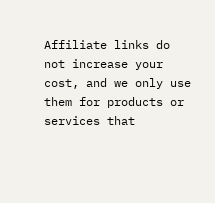Affiliate links do not increase your cost, and we only use them for products or services that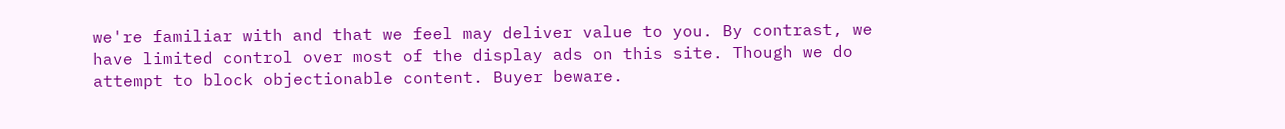we're familiar with and that we feel may deliver value to you. By contrast, we have limited control over most of the display ads on this site. Though we do attempt to block objectionable content. Buyer beware.